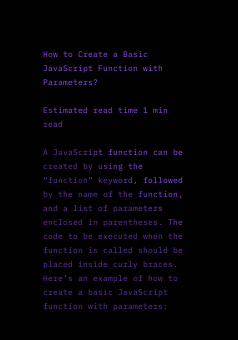How to Create a Basic JavaScript Function with Parameters?

Estimated read time 1 min read

A JavaScript function can be created by using the “function” keyword, followed by the name of the function, and a list of parameters enclosed in parentheses. The code to be executed when the function is called should be placed inside curly braces. Here’s an example of how to create a basic JavaScript function with parameters: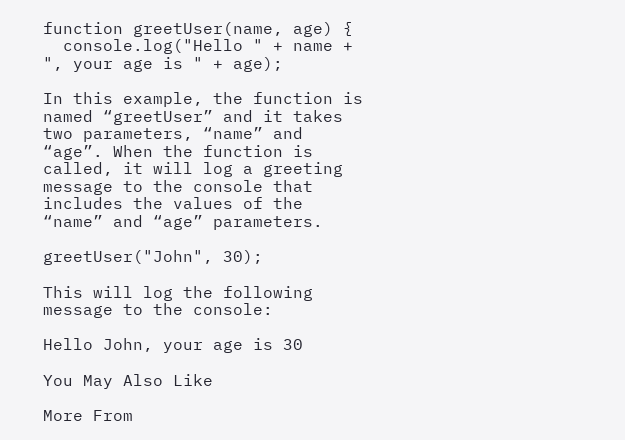function greetUser(name, age) {
  console.log("Hello " + name + ", your age is " + age);

In this example, the function is named “greetUser” and it takes two parameters, “name” and “age”. When the function is called, it will log a greeting message to the console that includes the values of the “name” and “age” parameters.

greetUser("John", 30);

This will log the following message to the console:

Hello John, your age is 30

You May Also Like

More From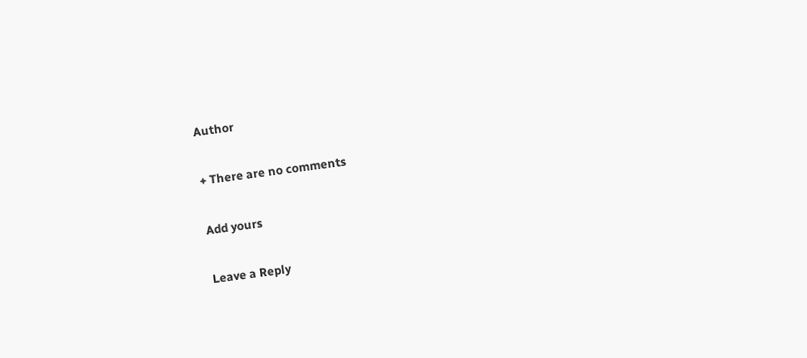Author

+ There are no comments

Add yours

Leave a Reply